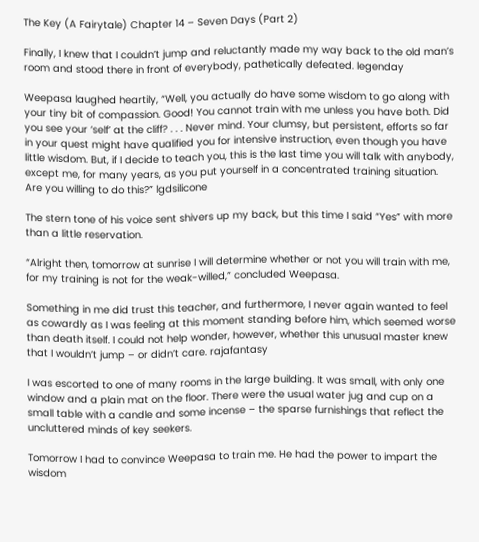The Key (A Fairytale) Chapter 14 – Seven Days (Part 2)

Finally, I knew that I couldn’t jump and reluctantly made my way back to the old man’s room and stood there in front of everybody, pathetically defeated. legenday

Weepasa laughed heartily, “Well, you actually do have some wisdom to go along with your tiny bit of compassion. Good! You cannot train with me unless you have both. Did you see your ‘self’ at the cliff? . . . Never mind. Your clumsy, but persistent, efforts so far in your quest might have qualified you for intensive instruction, even though you have little wisdom. But, if I decide to teach you, this is the last time you will talk with anybody, except me, for many years, as you put yourself in a concentrated training situation. Are you willing to do this?” lgdsilicone

The stern tone of his voice sent shivers up my back, but this time I said “Yes” with more than a little reservation.

“Alright then, tomorrow at sunrise I will determine whether or not you will train with me, for my training is not for the weak-willed,” concluded Weepasa.

Something in me did trust this teacher, and furthermore, I never again wanted to feel as cowardly as I was feeling at this moment standing before him, which seemed worse than death itself. I could not help wonder, however, whether this unusual master knew that I wouldn’t jump – or didn’t care. rajafantasy

I was escorted to one of many rooms in the large building. It was small, with only one window and a plain mat on the floor. There were the usual water jug and cup on a small table with a candle and some incense – the sparse furnishings that reflect the uncluttered minds of key seekers.

Tomorrow I had to convince Weepasa to train me. He had the power to impart the wisdom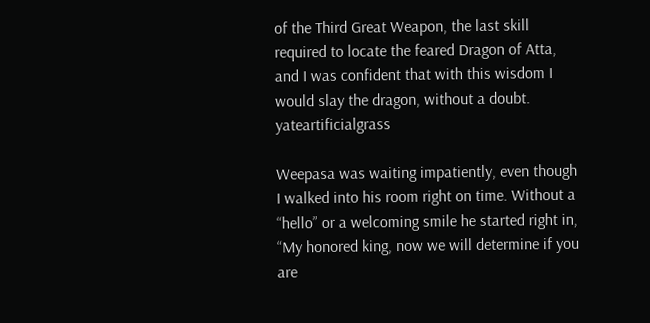of the Third Great Weapon, the last skill required to locate the feared Dragon of Atta, and I was confident that with this wisdom I would slay the dragon, without a doubt. yateartificialgrass

Weepasa was waiting impatiently, even though I walked into his room right on time. Without a “hello” or a welcoming smile he started right in, “My honored king, now we will determine if you are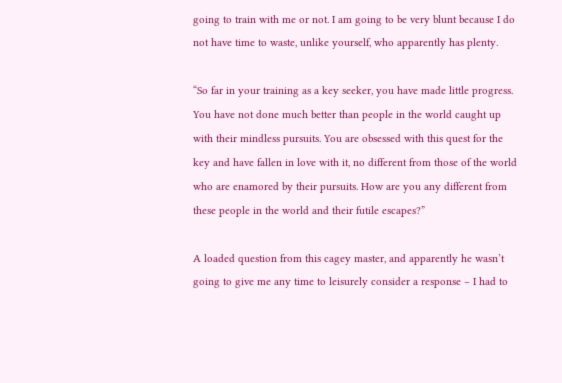going to train with me or not. I am going to be very blunt because I do not have time to waste, unlike yourself, who apparently has plenty.

“So far in your training as a key seeker, you have made little progress. You have not done much better than people in the world caught up with their mindless pursuits. You are obsessed with this quest for the key and have fallen in love with it, no different from those of the world who are enamored by their pursuits. How are you any different from these people in the world and their futile escapes?”

A loaded question from this cagey master, and apparently he wasn’t going to give me any time to leisurely consider a response – I had to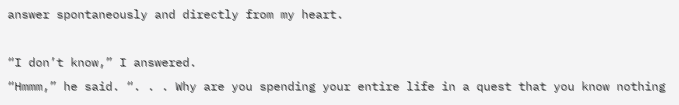answer spontaneously and directly from my heart.

“I don’t know,” I answered.
“Hmmm,” he said. “. . . Why are you spending your entire life in a quest that you know nothing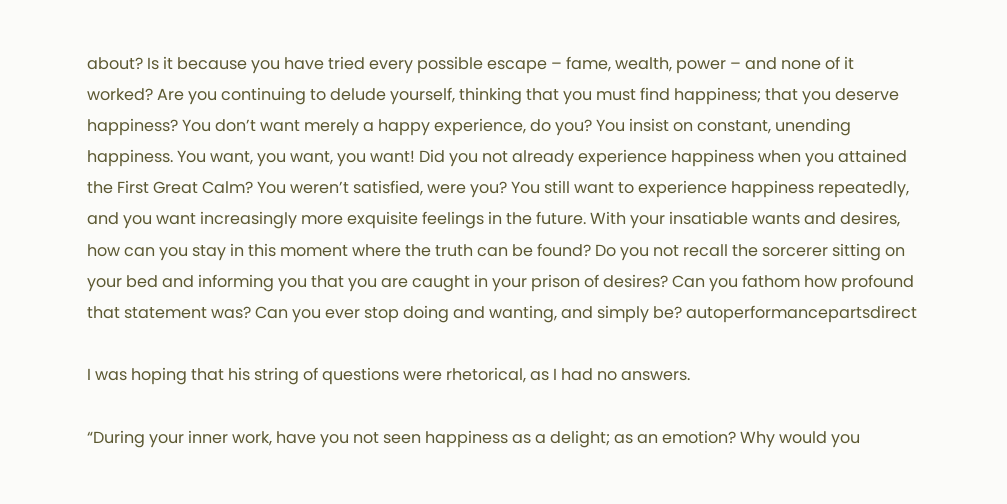about? Is it because you have tried every possible escape – fame, wealth, power – and none of it worked? Are you continuing to delude yourself, thinking that you must find happiness; that you deserve happiness? You don’t want merely a happy experience, do you? You insist on constant, unending happiness. You want, you want, you want! Did you not already experience happiness when you attained the First Great Calm? You weren’t satisfied, were you? You still want to experience happiness repeatedly, and you want increasingly more exquisite feelings in the future. With your insatiable wants and desires, how can you stay in this moment where the truth can be found? Do you not recall the sorcerer sitting on your bed and informing you that you are caught in your prison of desires? Can you fathom how profound that statement was? Can you ever stop doing and wanting, and simply be? autoperformancepartsdirect

I was hoping that his string of questions were rhetorical, as I had no answers.

“During your inner work, have you not seen happiness as a delight; as an emotion? Why would you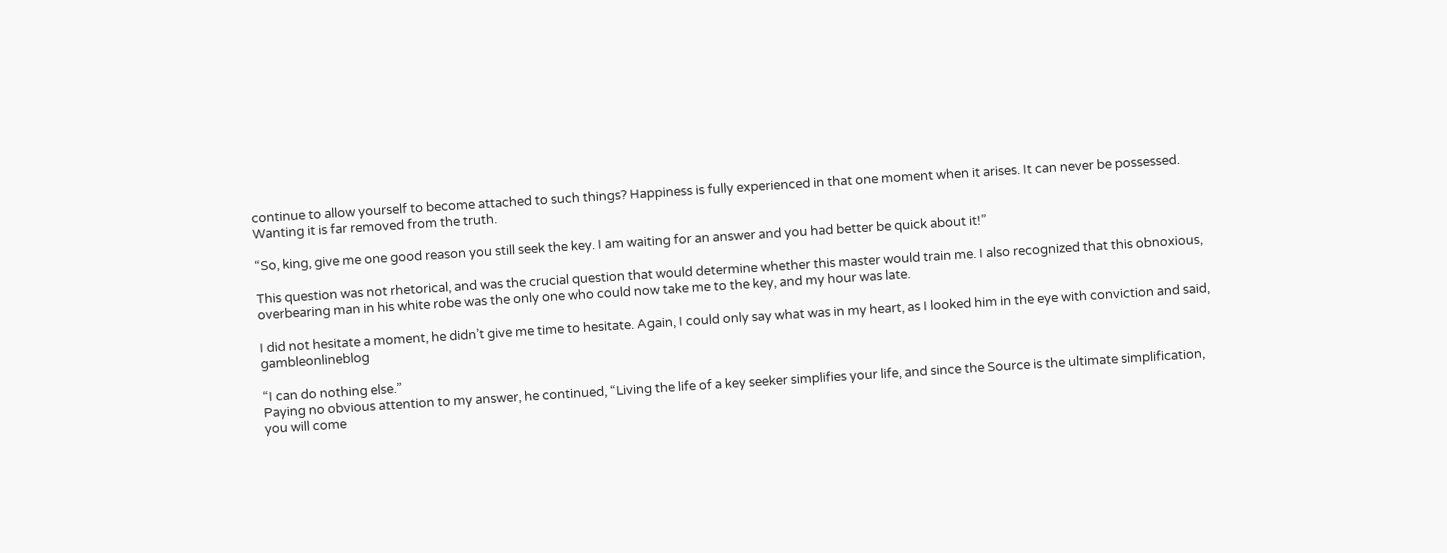continue to allow yourself to become attached to such things? Happiness is fully experienced in that one moment when it arises. It can never be possessed. Wanting it is far removed from the truth.

“So, king, give me one good reason you still seek the key. I am waiting for an answer and you had better be quick about it!”

This question was not rhetorical, and was the crucial question that would determine whether this master would train me. I also recognized that this obnoxious, overbearing man in his white robe was the only one who could now take me to the key, and my hour was late.

I did not hesitate a moment, he didn’t give me time to hesitate. Again, I could only say what was in my heart, as I looked him in the eye with conviction and said, gambleonlineblog

“I can do nothing else.”
Paying no obvious attention to my answer, he continued, “Living the life of a key seeker simplifies your life, and since the Source is the ultimate simplification, you will come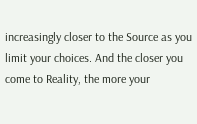increasingly closer to the Source as you limit your choices. And the closer you come to Reality, the more your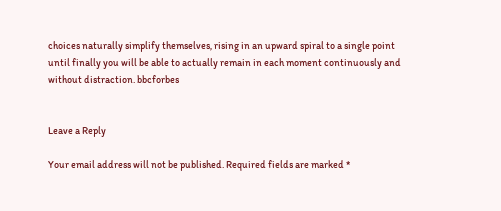choices naturally simplify themselves, rising in an upward spiral to a single point until finally you will be able to actually remain in each moment continuously and without distraction. bbcforbes


Leave a Reply

Your email address will not be published. Required fields are marked *